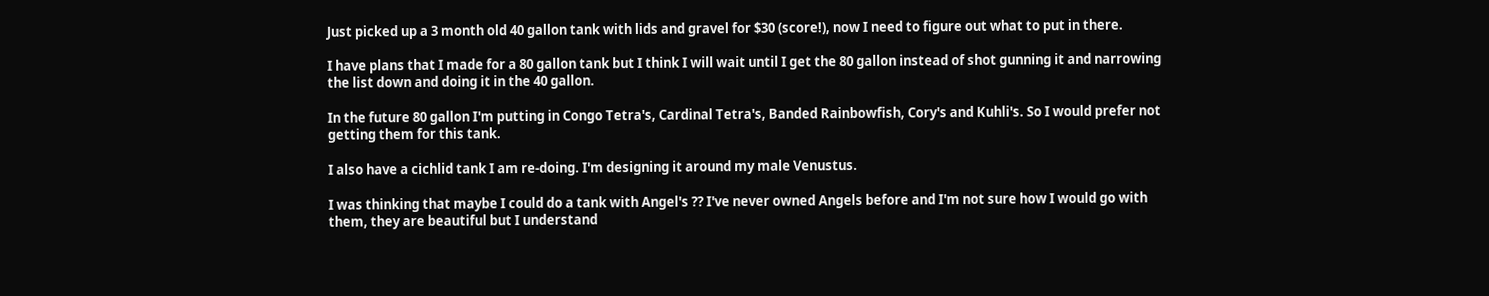Just picked up a 3 month old 40 gallon tank with lids and gravel for $30 (score!), now I need to figure out what to put in there.

I have plans that I made for a 80 gallon tank but I think I will wait until I get the 80 gallon instead of shot gunning it and narrowing the list down and doing it in the 40 gallon.

In the future 80 gallon I'm putting in Congo Tetra's, Cardinal Tetra's, Banded Rainbowfish, Cory's and Kuhli's. So I would prefer not getting them for this tank.

I also have a cichlid tank I am re-doing. I'm designing it around my male Venustus.

I was thinking that maybe I could do a tank with Angel's ?? I've never owned Angels before and I'm not sure how I would go with them, they are beautiful but I understand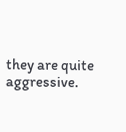they are quite aggressive.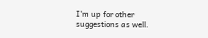I'm up for other suggestions as well.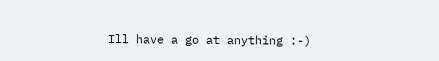Ill have a go at anything :-)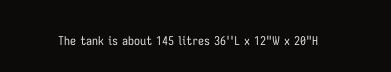The tank is about 145 litres 36''L x 12"W x 20"H